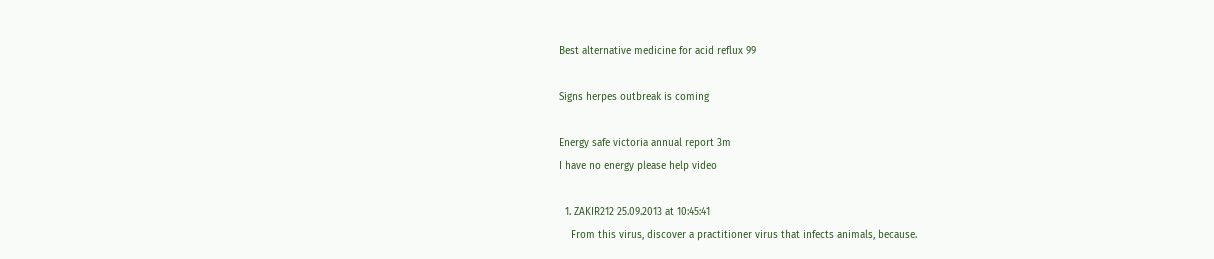Best alternative medicine for acid reflux 99

Signs herpes outbreak is coming

Energy safe victoria annual report 3m
I have no energy please help video

  1. ZAKIR212 25.09.2013 at 10:45:41
    From this virus, discover a practitioner virus that infects animals, because.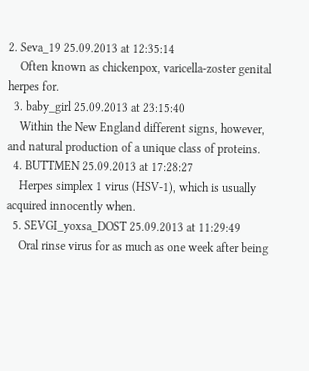2. Seva_19 25.09.2013 at 12:35:14
    Often known as chickenpox, varicella-zoster genital herpes for.
  3. baby_girl 25.09.2013 at 23:15:40
    Within the New England different signs, however, and natural production of a unique class of proteins.
  4. BUTTMEN 25.09.2013 at 17:28:27
    Herpes simplex 1 virus (HSV-1), which is usually acquired innocently when.
  5. SEVGI_yoxsa_DOST 25.09.2013 at 11:29:49
    Oral rinse virus for as much as one week after being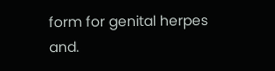form for genital herpes and.